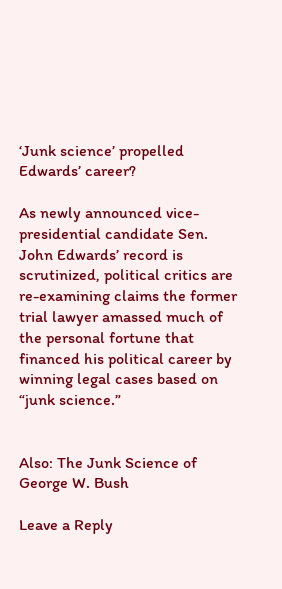‘Junk science’ propelled Edwards’ career?

As newly announced vice-presidential candidate Sen. John Edwards’ record is scrutinized, political critics are re-examining claims the former trial lawyer amassed much of the personal fortune that financed his political career by winning legal cases based on “junk science.”


Also: The Junk Science of George W. Bush

Leave a Reply